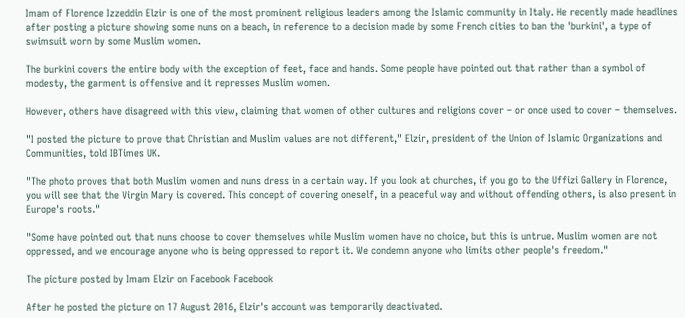Imam of Florence Izzeddin Elzir is one of the most prominent religious leaders among the Islamic community in Italy. He recently made headlines after posting a picture showing some nuns on a beach, in reference to a decision made by some French cities to ban the 'burkini', a type of swimsuit worn by some Muslim women.

The burkini covers the entire body with the exception of feet, face and hands. Some people have pointed out that rather than a symbol of modesty, the garment is offensive and it represses Muslim women.

However, others have disagreed with this view, claiming that women of other cultures and religions cover – or once used to cover – themselves.

"I posted the picture to prove that Christian and Muslim values are not different," Elzir, president of the Union of Islamic Organizations and Communities, told IBTimes UK.

"The photo proves that both Muslim women and nuns dress in a certain way. If you look at churches, if you go to the Uffizi Gallery in Florence, you will see that the Virgin Mary is covered. This concept of covering oneself, in a peaceful way and without offending others, is also present in Europe's roots."

"Some have pointed out that nuns choose to cover themselves while Muslim women have no choice, but this is untrue. Muslim women are not oppressed, and we encourage anyone who is being oppressed to report it. We condemn anyone who limits other people's freedom."

The picture posted by Imam Elzir on Facebook Facebook

After he posted the picture on 17 August 2016, Elzir's account was temporarily deactivated.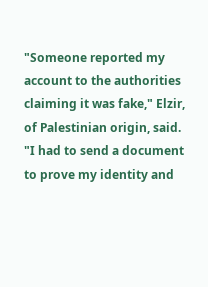"Someone reported my account to the authorities claiming it was fake," Elzir, of Palestinian origin, said. "I had to send a document to prove my identity and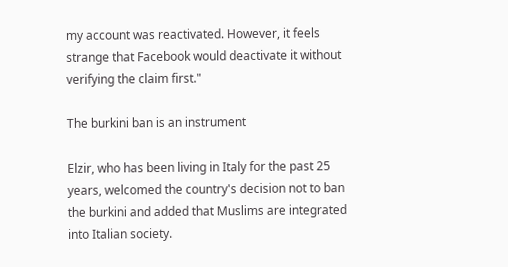my account was reactivated. However, it feels strange that Facebook would deactivate it without verifying the claim first."

The burkini ban is an instrument

Elzir, who has been living in Italy for the past 25 years, welcomed the country's decision not to ban the burkini and added that Muslims are integrated into Italian society.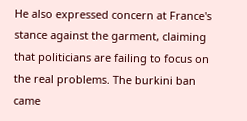He also expressed concern at France's stance against the garment, claiming that politicians are failing to focus on the real problems. The burkini ban came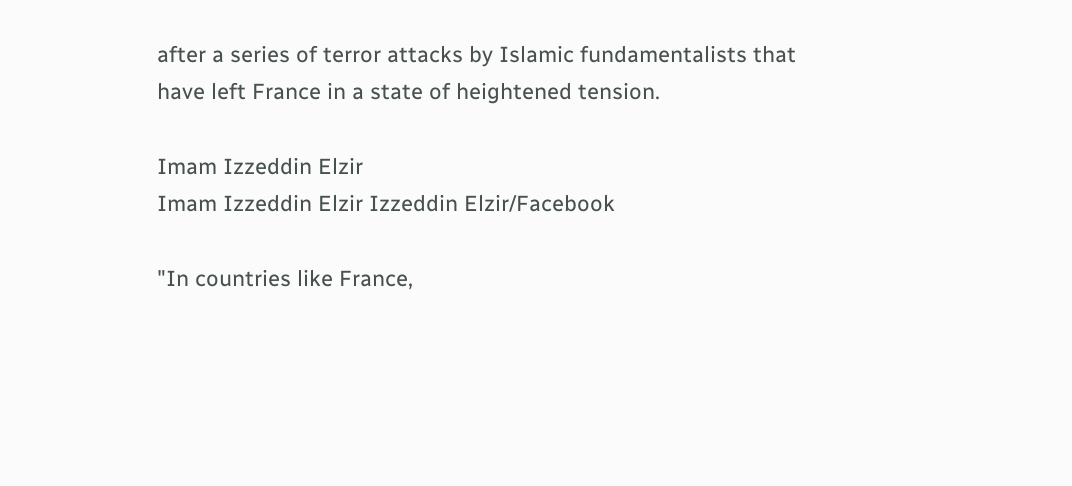after a series of terror attacks by Islamic fundamentalists that have left France in a state of heightened tension.

Imam Izzeddin Elzir
Imam Izzeddin Elzir Izzeddin Elzir/Facebook

"In countries like France,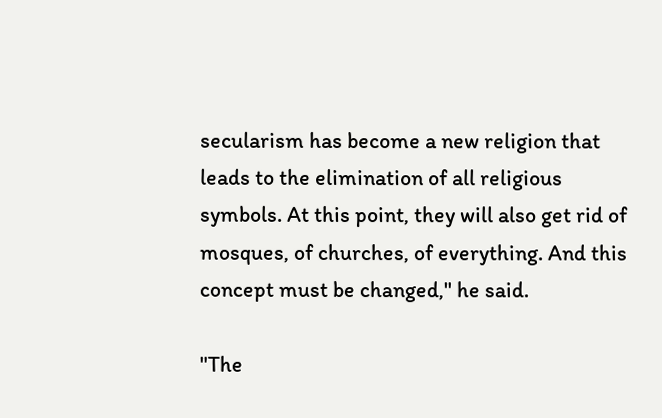secularism has become a new religion that leads to the elimination of all religious symbols. At this point, they will also get rid of mosques, of churches, of everything. And this concept must be changed," he said.

"The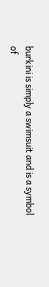burkini is simply a swimsuit and is a symbol of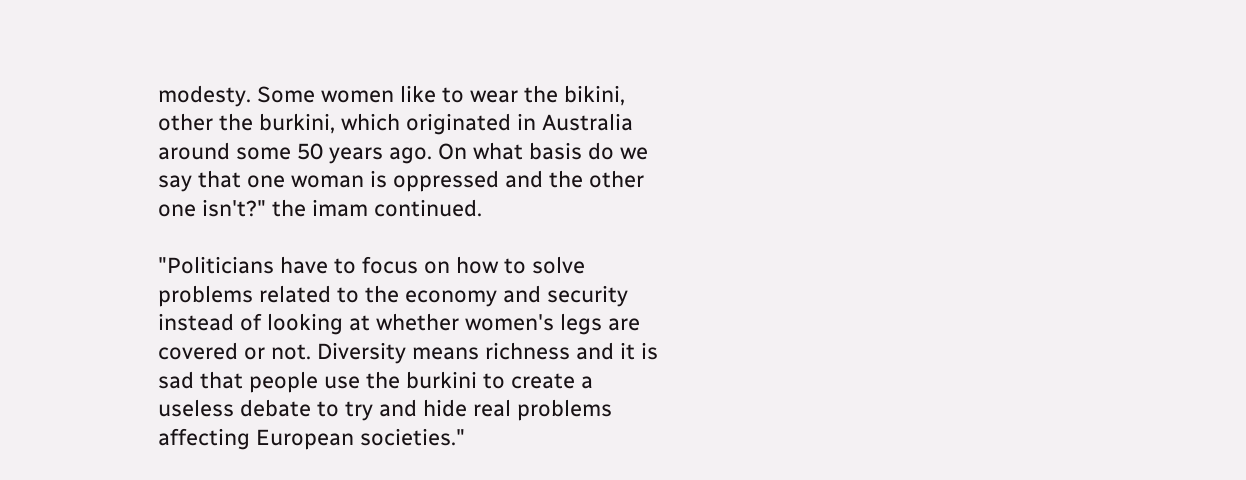modesty. Some women like to wear the bikini, other the burkini, which originated in Australia around some 50 years ago. On what basis do we say that one woman is oppressed and the other one isn't?" the imam continued.

"Politicians have to focus on how to solve problems related to the economy and security instead of looking at whether women's legs are covered or not. Diversity means richness and it is sad that people use the burkini to create a useless debate to try and hide real problems affecting European societies."